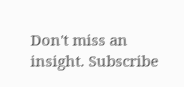Don't miss an insight. Subscribe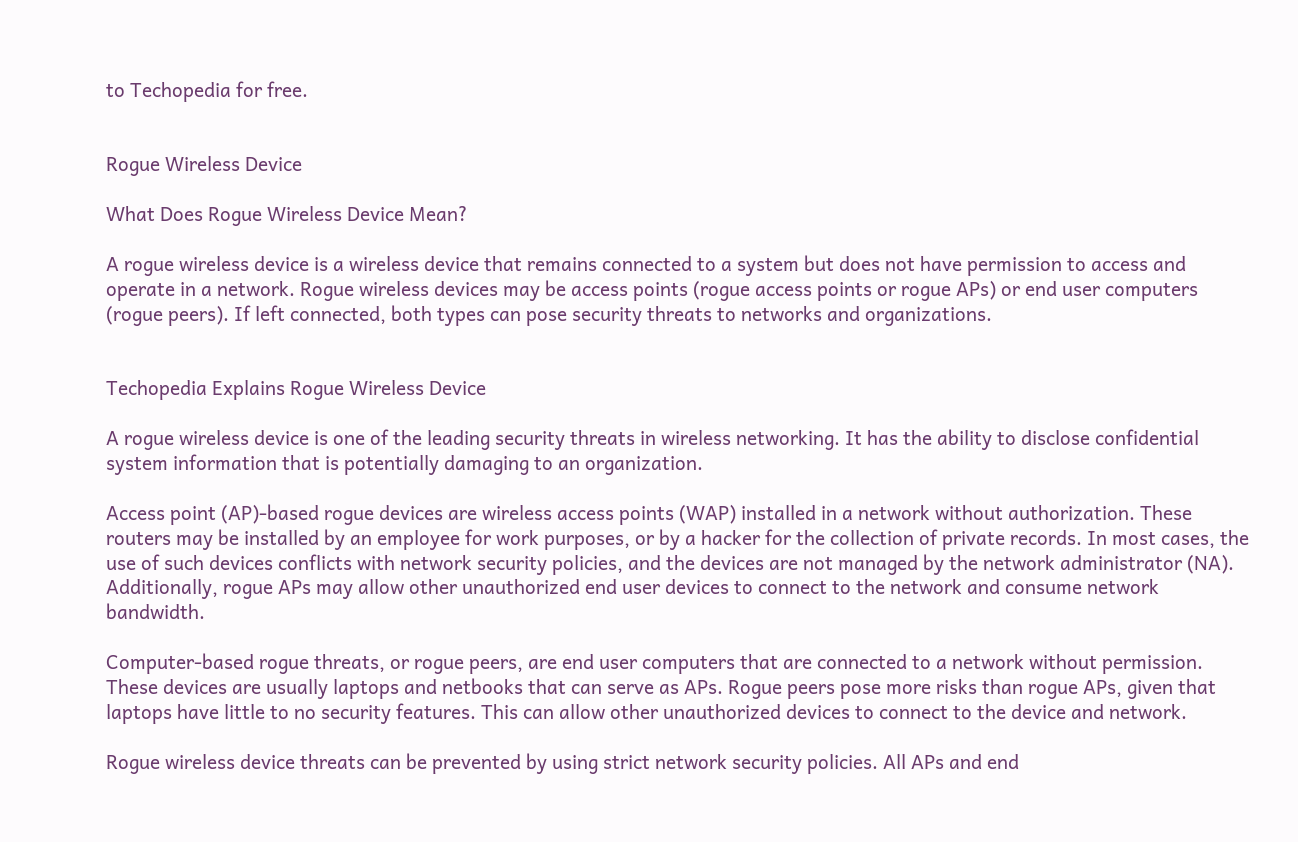to Techopedia for free.


Rogue Wireless Device

What Does Rogue Wireless Device Mean?

A rogue wireless device is a wireless device that remains connected to a system but does not have permission to access and operate in a network. Rogue wireless devices may be access points (rogue access points or rogue APs) or end user computers (rogue peers). If left connected, both types can pose security threats to networks and organizations.


Techopedia Explains Rogue Wireless Device

A rogue wireless device is one of the leading security threats in wireless networking. It has the ability to disclose confidential system information that is potentially damaging to an organization.

Access point (AP)-based rogue devices are wireless access points (WAP) installed in a network without authorization. These routers may be installed by an employee for work purposes, or by a hacker for the collection of private records. In most cases, the use of such devices conflicts with network security policies, and the devices are not managed by the network administrator (NA). Additionally, rogue APs may allow other unauthorized end user devices to connect to the network and consume network bandwidth.

Computer-based rogue threats, or rogue peers, are end user computers that are connected to a network without permission. These devices are usually laptops and netbooks that can serve as APs. Rogue peers pose more risks than rogue APs, given that laptops have little to no security features. This can allow other unauthorized devices to connect to the device and network.

Rogue wireless device threats can be prevented by using strict network security policies. All APs and end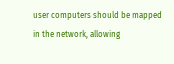user computers should be mapped in the network, allowing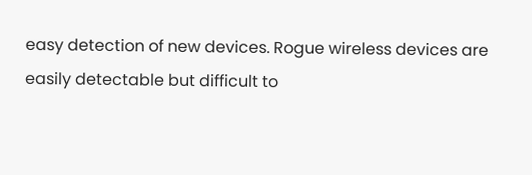easy detection of new devices. Rogue wireless devices are easily detectable but difficult to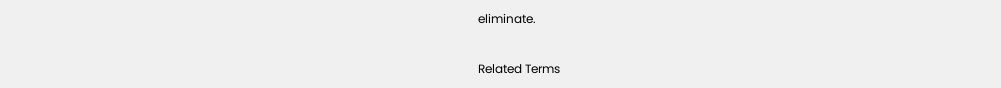eliminate.


Related Terms